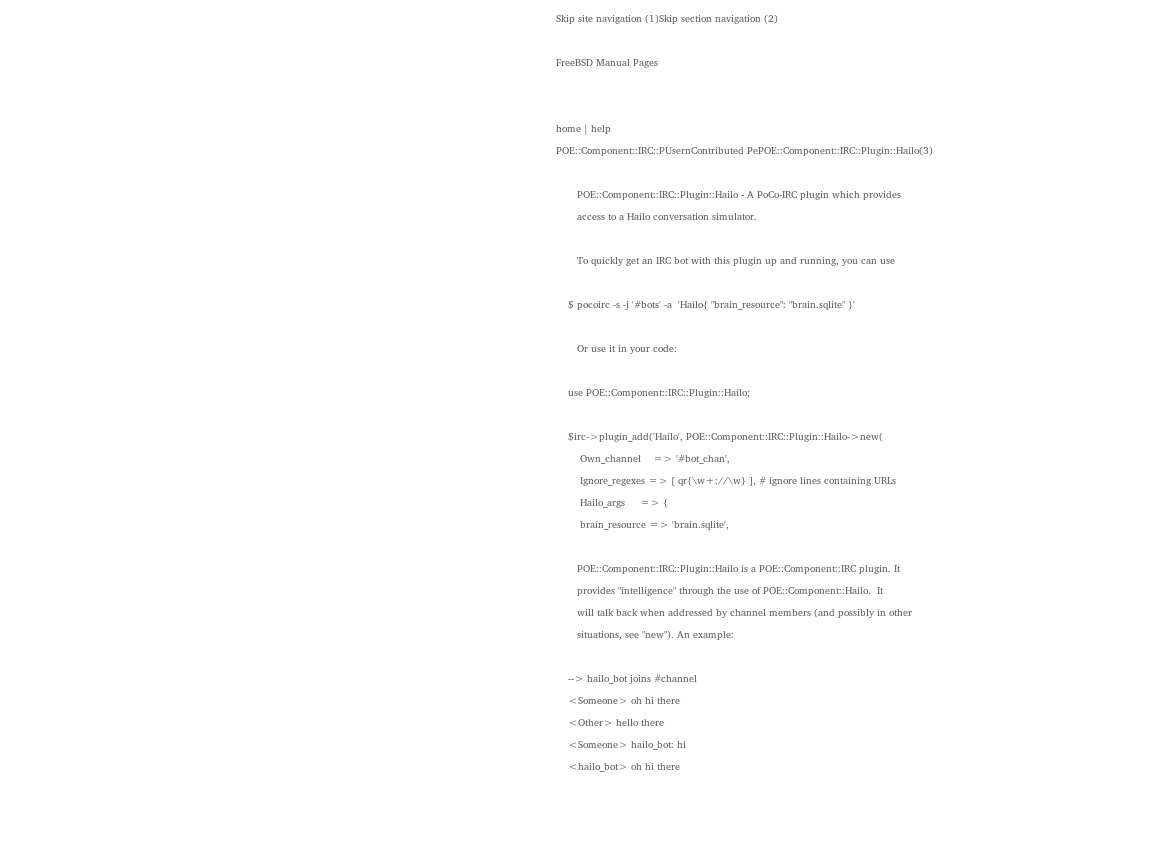Skip site navigation (1)Skip section navigation (2)

FreeBSD Manual Pages


home | help
POE::Component::IRC::PUsernContributed PePOE::Component::IRC::Plugin::Hailo(3)

       POE::Component::IRC::Plugin::Hailo - A PoCo-IRC plugin which provides
       access to a Hailo conversation simulator.

       To quickly get an IRC bot with this plugin up and running, you can use

    $ pocoirc -s -j '#bots' -a  'Hailo{ "brain_resource": "brain.sqlite" }'

       Or use it in your code:

    use POE::Component::IRC::Plugin::Hailo;

    $irc->plugin_add('Hailo', POE::Component::IRC::Plugin::Hailo->new(
        Own_channel    => '#bot_chan',
        Ignore_regexes => [ qr{\w+://\w} ], # ignore lines containing URLs
        Hailo_args     => {
        brain_resource => 'brain.sqlite',

       POE::Component::IRC::Plugin::Hailo is a POE::Component::IRC plugin. It
       provides "intelligence" through the use of POE::Component::Hailo.  It
       will talk back when addressed by channel members (and possibly in other
       situations, see "new"). An example:

    --> hailo_bot joins #channel
    <Someone> oh hi there
    <Other> hello there
    <Someone> hailo_bot: hi
    <hailo_bot> oh hi there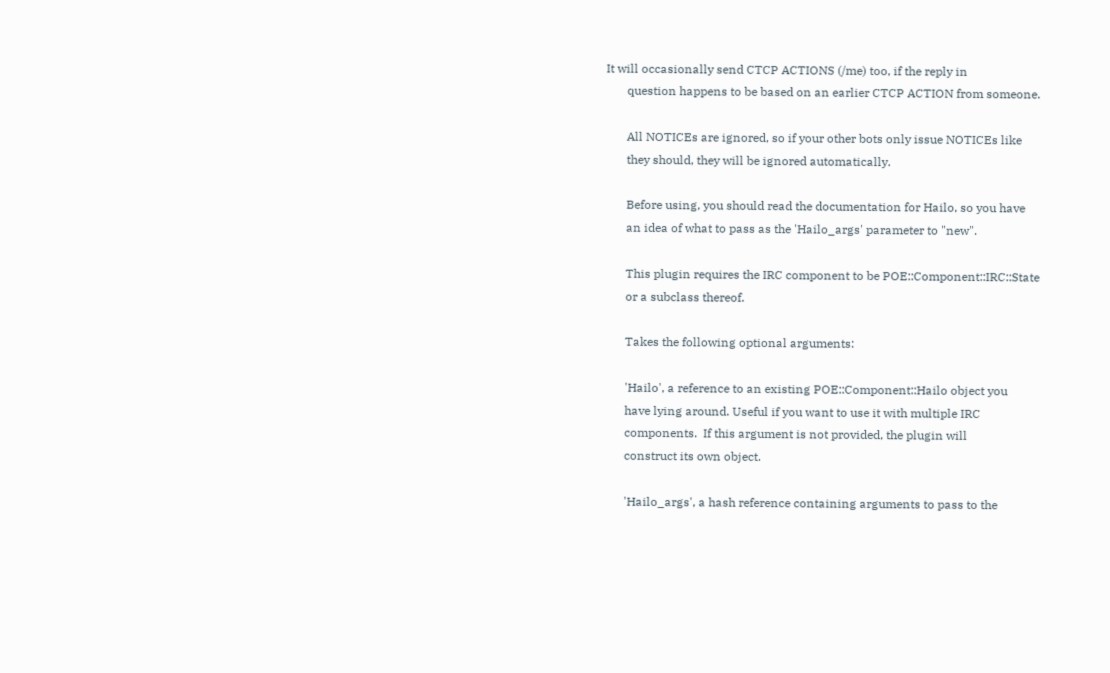It will occasionally send CTCP ACTIONS (/me) too, if the reply in
       question happens to be based on an earlier CTCP ACTION from someone.

       All NOTICEs are ignored, so if your other bots only issue NOTICEs like
       they should, they will be ignored automatically.

       Before using, you should read the documentation for Hailo, so you have
       an idea of what to pass as the 'Hailo_args' parameter to "new".

       This plugin requires the IRC component to be POE::Component::IRC::State
       or a subclass thereof.

       Takes the following optional arguments:

       'Hailo', a reference to an existing POE::Component::Hailo object you
       have lying around. Useful if you want to use it with multiple IRC
       components.  If this argument is not provided, the plugin will
       construct its own object.

       'Hailo_args', a hash reference containing arguments to pass to the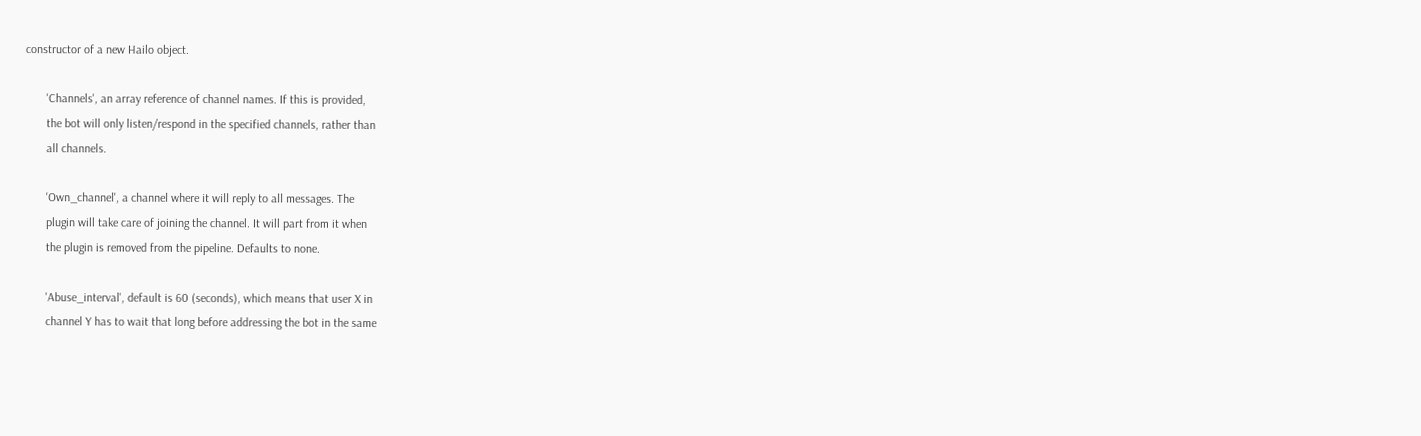constructor of a new Hailo object.

       'Channels', an array reference of channel names. If this is provided,
       the bot will only listen/respond in the specified channels, rather than
       all channels.

       'Own_channel', a channel where it will reply to all messages. The
       plugin will take care of joining the channel. It will part from it when
       the plugin is removed from the pipeline. Defaults to none.

       'Abuse_interval', default is 60 (seconds), which means that user X in
       channel Y has to wait that long before addressing the bot in the same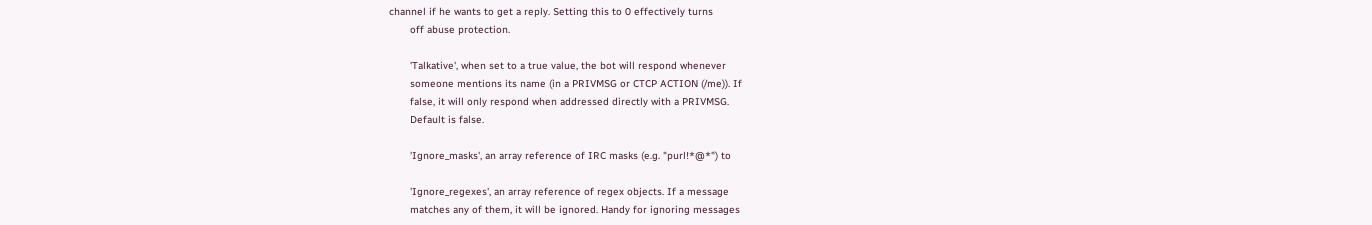channel if he wants to get a reply. Setting this to 0 effectively turns
       off abuse protection.

       'Talkative', when set to a true value, the bot will respond whenever
       someone mentions its name (in a PRIVMSG or CTCP ACTION (/me)). If
       false, it will only respond when addressed directly with a PRIVMSG.
       Default is false.

       'Ignore_masks', an array reference of IRC masks (e.g. "purl!*@*") to

       'Ignore_regexes', an array reference of regex objects. If a message
       matches any of them, it will be ignored. Handy for ignoring messages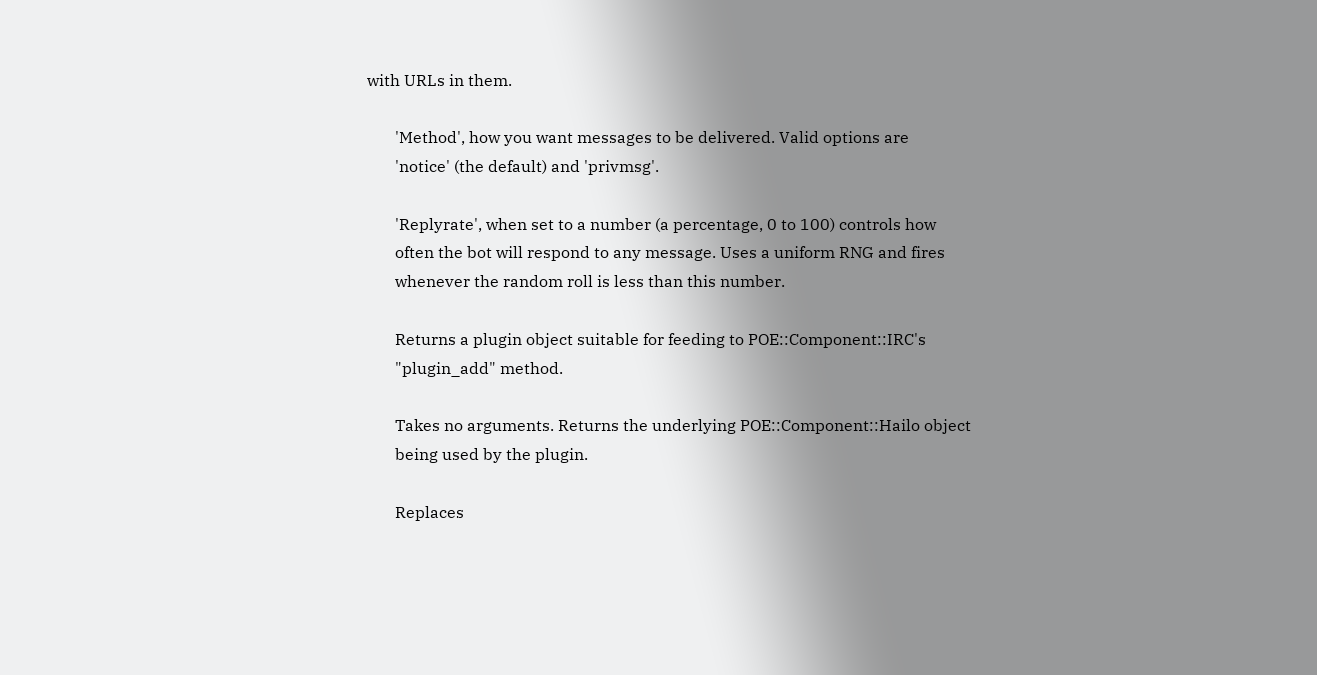with URLs in them.

       'Method', how you want messages to be delivered. Valid options are
       'notice' (the default) and 'privmsg'.

       'Replyrate', when set to a number (a percentage, 0 to 100) controls how
       often the bot will respond to any message. Uses a uniform RNG and fires
       whenever the random roll is less than this number.

       Returns a plugin object suitable for feeding to POE::Component::IRC's
       "plugin_add" method.

       Takes no arguments. Returns the underlying POE::Component::Hailo object
       being used by the plugin.

       Replaces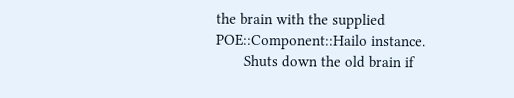the brain with the supplied POE::Component::Hailo instance.
       Shuts down the old brain if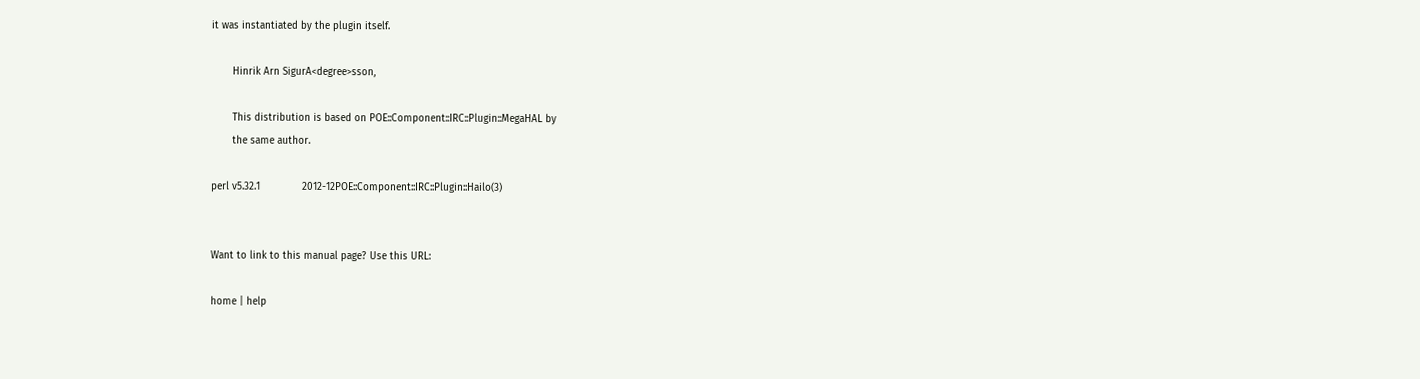it was instantiated by the plugin itself.

       Hinrik Arn SigurA<degree>sson,

       This distribution is based on POE::Component::IRC::Plugin::MegaHAL by
       the same author.

perl v5.32.1              2012-12POE::Component::IRC::Plugin::Hailo(3)


Want to link to this manual page? Use this URL:

home | help